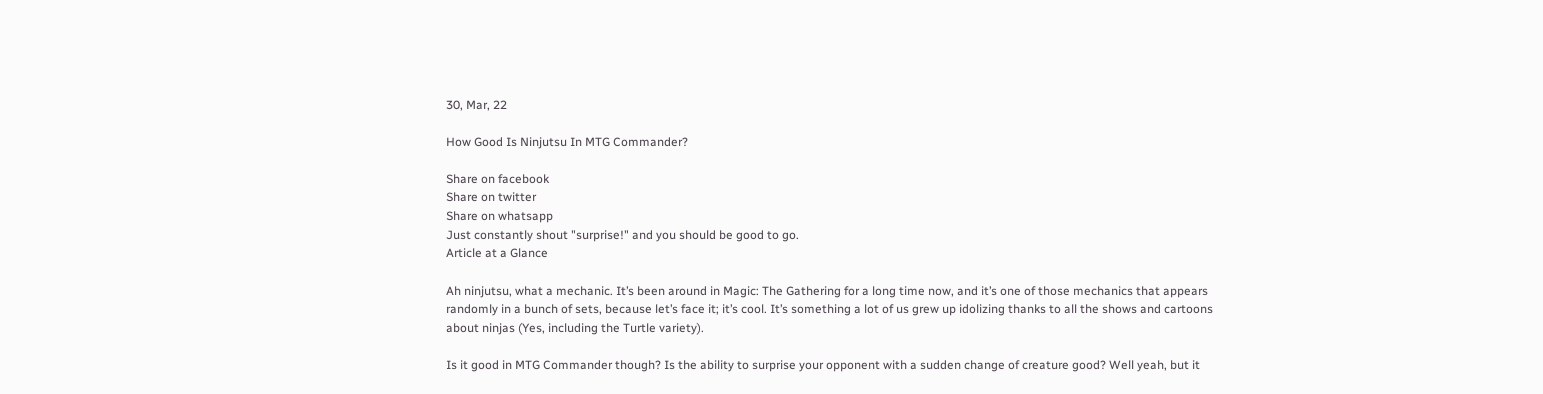30, Mar, 22

How Good Is Ninjutsu In MTG Commander?

Share on facebook
Share on twitter
Share on whatsapp
Just constantly shout "surprise!" and you should be good to go.
Article at a Glance

Ah ninjutsu, what a mechanic. It’s been around in Magic: The Gathering for a long time now, and it’s one of those mechanics that appears randomly in a bunch of sets, because let’s face it; it’s cool. It’s something a lot of us grew up idolizing thanks to all the shows and cartoons about ninjas (Yes, including the Turtle variety).

Is it good in MTG Commander though? Is the ability to surprise your opponent with a sudden change of creature good? Well yeah, but it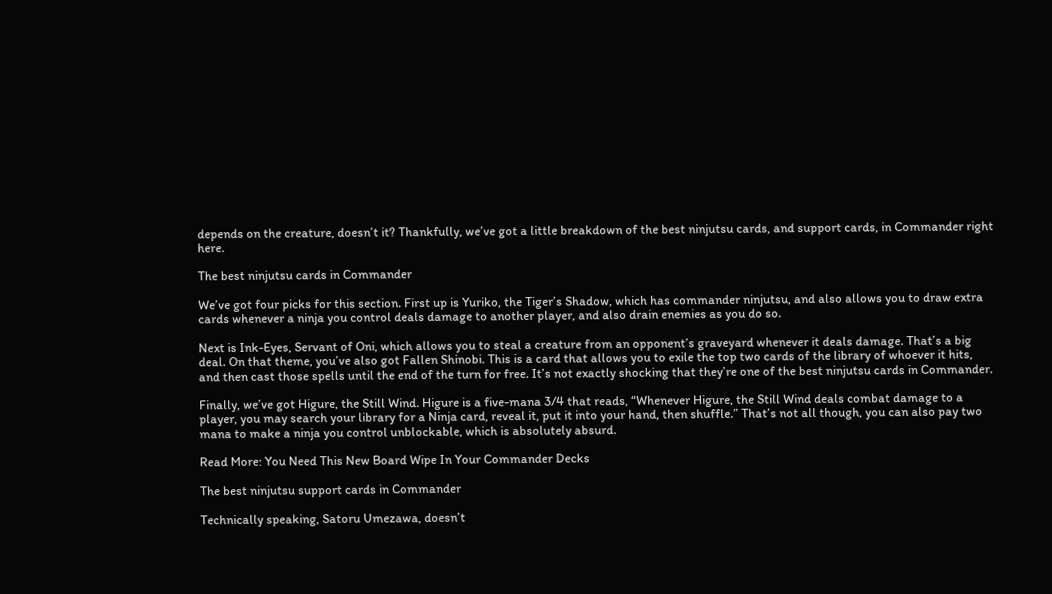depends on the creature, doesn’t it? Thankfully, we’ve got a little breakdown of the best ninjutsu cards, and support cards, in Commander right here.

The best ninjutsu cards in Commander

We’ve got four picks for this section. First up is Yuriko, the Tiger’s Shadow, which has commander ninjutsu, and also allows you to draw extra cards whenever a ninja you control deals damage to another player, and also drain enemies as you do so.

Next is Ink-Eyes, Servant of Oni, which allows you to steal a creature from an opponent’s graveyard whenever it deals damage. That’s a big deal. On that theme, you’ve also got Fallen Shinobi. This is a card that allows you to exile the top two cards of the library of whoever it hits, and then cast those spells until the end of the turn for free. It’s not exactly shocking that they’re one of the best ninjutsu cards in Commander.

Finally, we’ve got Higure, the Still Wind. Higure is a five-mana 3/4 that reads, “Whenever Higure, the Still Wind deals combat damage to a player, you may search your library for a Ninja card, reveal it, put it into your hand, then shuffle.” That’s not all though, you can also pay two mana to make a ninja you control unblockable, which is absolutely absurd.

Read More: You Need This New Board Wipe In Your Commander Decks

The best ninjutsu support cards in Commander

Technically speaking, Satoru Umezawa, doesn’t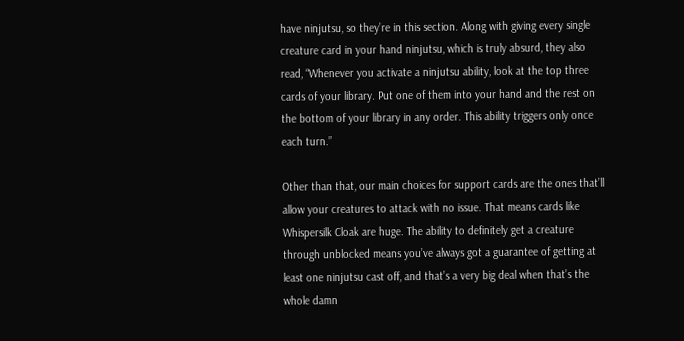have ninjutsu, so they’re in this section. Along with giving every single creature card in your hand ninjutsu, which is truly absurd, they also read, “Whenever you activate a ninjutsu ability, look at the top three cards of your library. Put one of them into your hand and the rest on the bottom of your library in any order. This ability triggers only once each turn.”

Other than that, our main choices for support cards are the ones that’ll allow your creatures to attack with no issue. That means cards like Whispersilk Cloak are huge. The ability to definitely get a creature through unblocked means you’ve always got a guarantee of getting at least one ninjutsu cast off, and that’s a very big deal when that’s the whole damn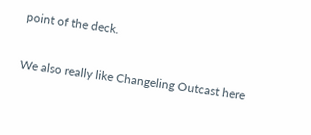point of the deck.

We also really like Changeling Outcast here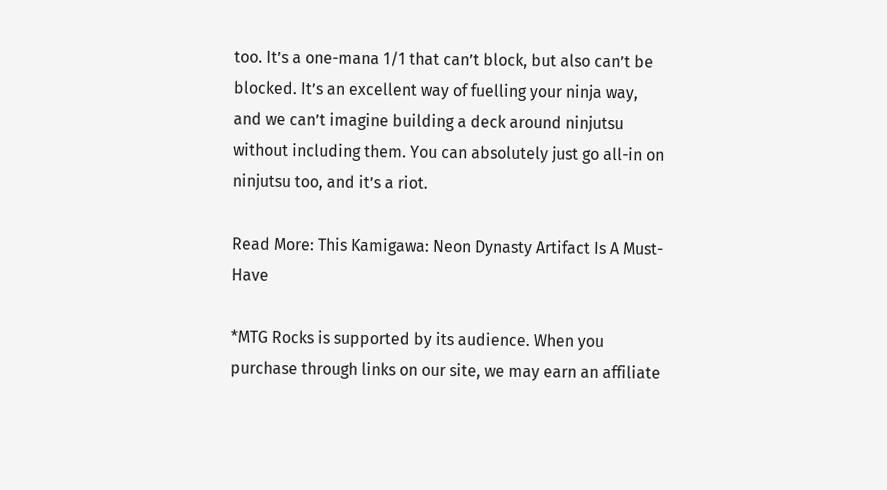too. It’s a one-mana 1/1 that can’t block, but also can’t be blocked. It’s an excellent way of fuelling your ninja way, and we can’t imagine building a deck around ninjutsu without including them. You can absolutely just go all-in on ninjutsu too, and it’s a riot.

Read More: This Kamigawa: Neon Dynasty Artifact Is A Must-Have

*MTG Rocks is supported by its audience. When you purchase through links on our site, we may earn an affiliate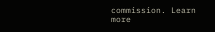commission. Learn more